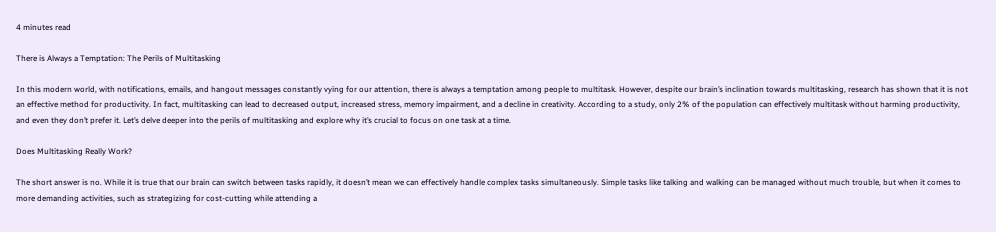4 minutes read

There is Always a Temptation: The Perils of Multitasking

In this modern world, with notifications, emails, and hangout messages constantly vying for our attention, there is always a temptation among people to multitask. However, despite our brain’s inclination towards multitasking, research has shown that it is not an effective method for productivity. In fact, multitasking can lead to decreased output, increased stress, memory impairment, and a decline in creativity. According to a study, only 2% of the population can effectively multitask without harming productivity, and even they don’t prefer it. Let’s delve deeper into the perils of multitasking and explore why it’s crucial to focus on one task at a time.

Does Multitasking Really Work?

The short answer is no. While it is true that our brain can switch between tasks rapidly, it doesn’t mean we can effectively handle complex tasks simultaneously. Simple tasks like talking and walking can be managed without much trouble, but when it comes to more demanding activities, such as strategizing for cost-cutting while attending a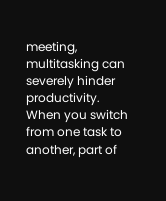meeting, multitasking can severely hinder productivity. When you switch from one task to another, part of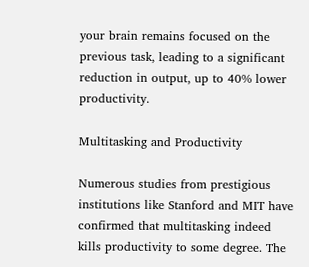your brain remains focused on the previous task, leading to a significant reduction in output, up to 40% lower productivity.

Multitasking and Productivity

Numerous studies from prestigious institutions like Stanford and MIT have confirmed that multitasking indeed kills productivity to some degree. The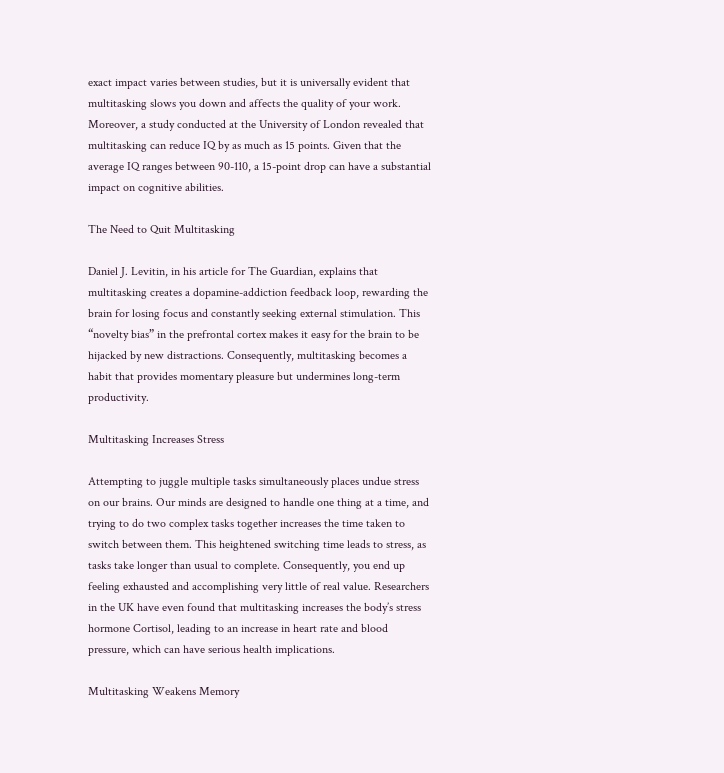exact impact varies between studies, but it is universally evident that multitasking slows you down and affects the quality of your work. Moreover, a study conducted at the University of London revealed that multitasking can reduce IQ by as much as 15 points. Given that the average IQ ranges between 90-110, a 15-point drop can have a substantial impact on cognitive abilities.

The Need to Quit Multitasking

Daniel J. Levitin, in his article for The Guardian, explains that multitasking creates a dopamine-addiction feedback loop, rewarding the brain for losing focus and constantly seeking external stimulation. This “novelty bias” in the prefrontal cortex makes it easy for the brain to be hijacked by new distractions. Consequently, multitasking becomes a habit that provides momentary pleasure but undermines long-term productivity.

Multitasking Increases Stress

Attempting to juggle multiple tasks simultaneously places undue stress on our brains. Our minds are designed to handle one thing at a time, and trying to do two complex tasks together increases the time taken to switch between them. This heightened switching time leads to stress, as tasks take longer than usual to complete. Consequently, you end up feeling exhausted and accomplishing very little of real value. Researchers in the UK have even found that multitasking increases the body’s stress hormone Cortisol, leading to an increase in heart rate and blood pressure, which can have serious health implications.

Multitasking Weakens Memory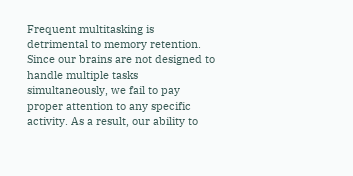Frequent multitasking is detrimental to memory retention. Since our brains are not designed to handle multiple tasks simultaneously, we fail to pay proper attention to any specific activity. As a result, our ability to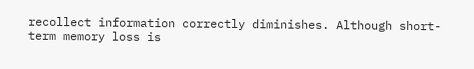recollect information correctly diminishes. Although short-term memory loss is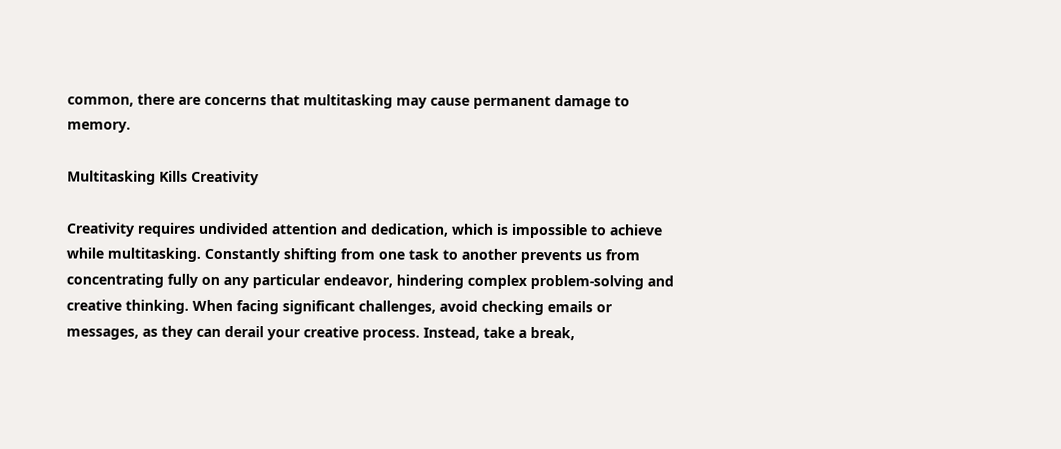common, there are concerns that multitasking may cause permanent damage to memory.

Multitasking Kills Creativity

Creativity requires undivided attention and dedication, which is impossible to achieve while multitasking. Constantly shifting from one task to another prevents us from concentrating fully on any particular endeavor, hindering complex problem-solving and creative thinking. When facing significant challenges, avoid checking emails or messages, as they can derail your creative process. Instead, take a break,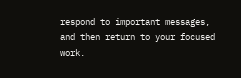respond to important messages, and then return to your focused work.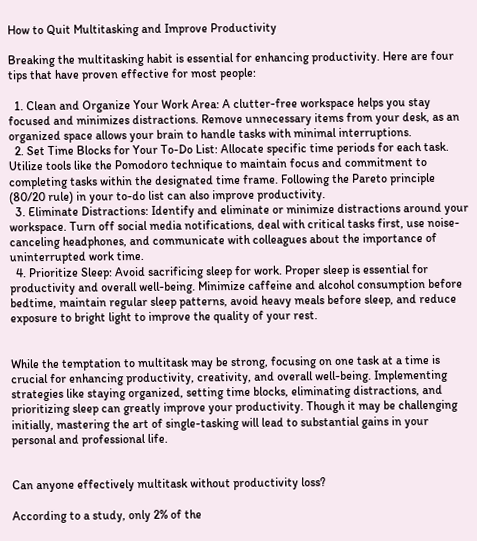How to Quit Multitasking and Improve Productivity

Breaking the multitasking habit is essential for enhancing productivity. Here are four tips that have proven effective for most people:

  1. Clean and Organize Your Work Area: A clutter-free workspace helps you stay focused and minimizes distractions. Remove unnecessary items from your desk, as an organized space allows your brain to handle tasks with minimal interruptions.
  2. Set Time Blocks for Your To-Do List: Allocate specific time periods for each task. Utilize tools like the Pomodoro technique to maintain focus and commitment to completing tasks within the designated time frame. Following the Pareto principle (80/20 rule) in your to-do list can also improve productivity.
  3. Eliminate Distractions: Identify and eliminate or minimize distractions around your workspace. Turn off social media notifications, deal with critical tasks first, use noise-canceling headphones, and communicate with colleagues about the importance of uninterrupted work time.
  4. Prioritize Sleep: Avoid sacrificing sleep for work. Proper sleep is essential for productivity and overall well-being. Minimize caffeine and alcohol consumption before bedtime, maintain regular sleep patterns, avoid heavy meals before sleep, and reduce exposure to bright light to improve the quality of your rest.


While the temptation to multitask may be strong, focusing on one task at a time is crucial for enhancing productivity, creativity, and overall well-being. Implementing strategies like staying organized, setting time blocks, eliminating distractions, and prioritizing sleep can greatly improve your productivity. Though it may be challenging initially, mastering the art of single-tasking will lead to substantial gains in your personal and professional life.


Can anyone effectively multitask without productivity loss?

According to a study, only 2% of the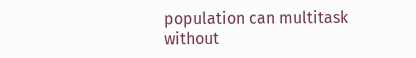population can multitask without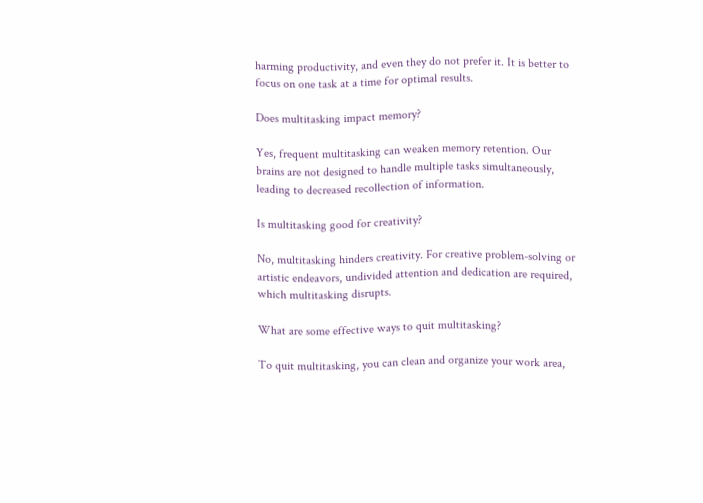harming productivity, and even they do not prefer it. It is better to focus on one task at a time for optimal results.

Does multitasking impact memory?

Yes, frequent multitasking can weaken memory retention. Our brains are not designed to handle multiple tasks simultaneously, leading to decreased recollection of information.

Is multitasking good for creativity?

No, multitasking hinders creativity. For creative problem-solving or artistic endeavors, undivided attention and dedication are required, which multitasking disrupts.

What are some effective ways to quit multitasking?

To quit multitasking, you can clean and organize your work area,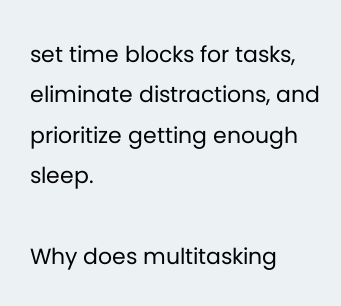set time blocks for tasks, eliminate distractions, and prioritize getting enough sleep.

Why does multitasking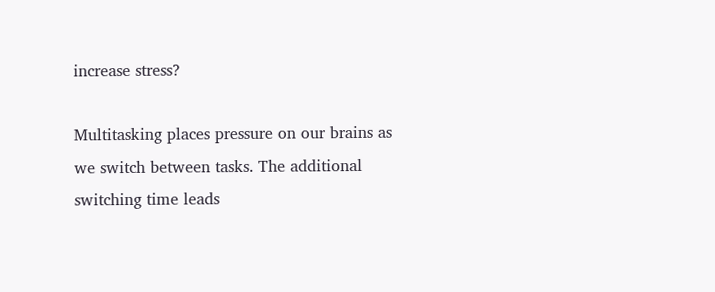increase stress?

Multitasking places pressure on our brains as we switch between tasks. The additional switching time leads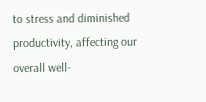to stress and diminished productivity, affecting our overall well-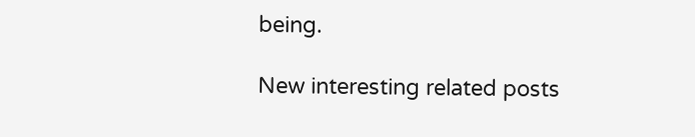being.

New interesting related posts